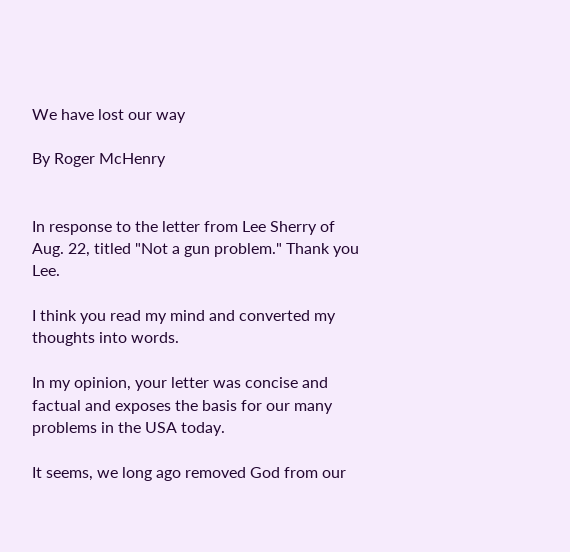We have lost our way

By Roger McHenry


In response to the letter from Lee Sherry of Aug. 22, titled "Not a gun problem." Thank you Lee.

I think you read my mind and converted my thoughts into words.

In my opinion, your letter was concise and factual and exposes the basis for our many problems in the USA today.

It seems, we long ago removed God from our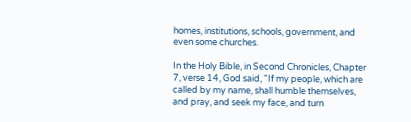homes, institutions, schools, government, and even some churches.

In the Holy Bible, in Second Chronicles, Chapter 7, verse 14, God said, "If my people, which are called by my name, shall humble themselves, and pray, and seek my face, and turn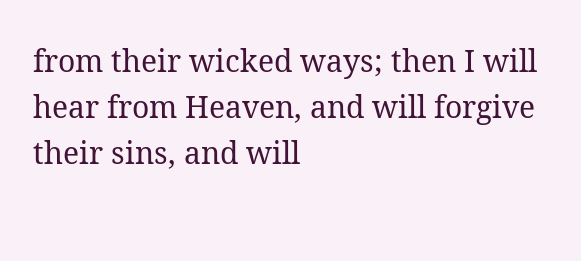from their wicked ways; then I will hear from Heaven, and will forgive their sins, and will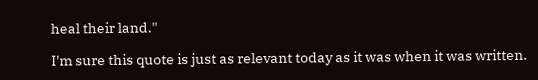heal their land."

I'm sure this quote is just as relevant today as it was when it was written.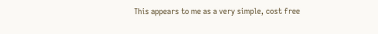This appears to me as a very simple, cost free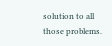solution to all those problems.